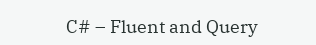C# – Fluent and Query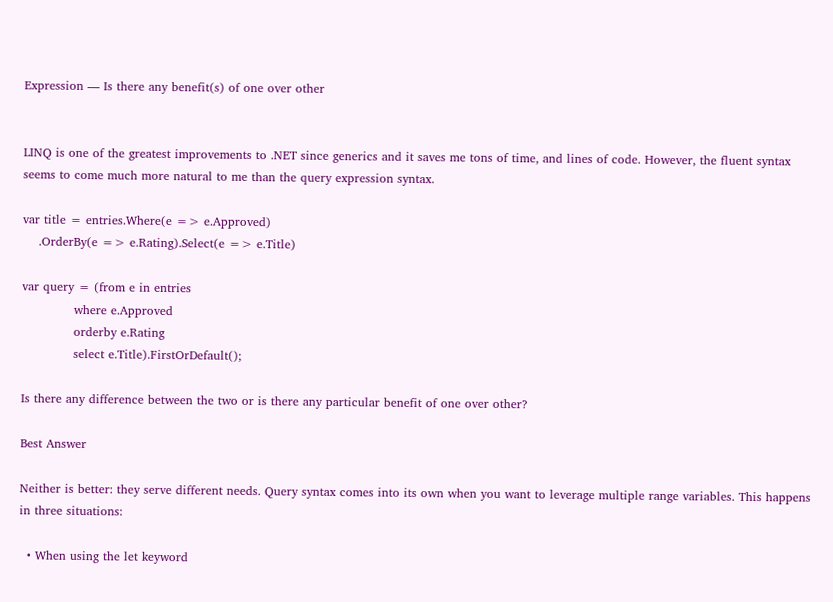Expression — Is there any benefit(s) of one over other


LINQ is one of the greatest improvements to .NET since generics and it saves me tons of time, and lines of code. However, the fluent syntax seems to come much more natural to me than the query expression syntax.

var title = entries.Where(e => e.Approved)
    .OrderBy(e => e.Rating).Select(e => e.Title)

var query = (from e in entries
             where e.Approved
             orderby e.Rating
             select e.Title).FirstOrDefault();

Is there any difference between the two or is there any particular benefit of one over other?

Best Answer

Neither is better: they serve different needs. Query syntax comes into its own when you want to leverage multiple range variables. This happens in three situations:

  • When using the let keyword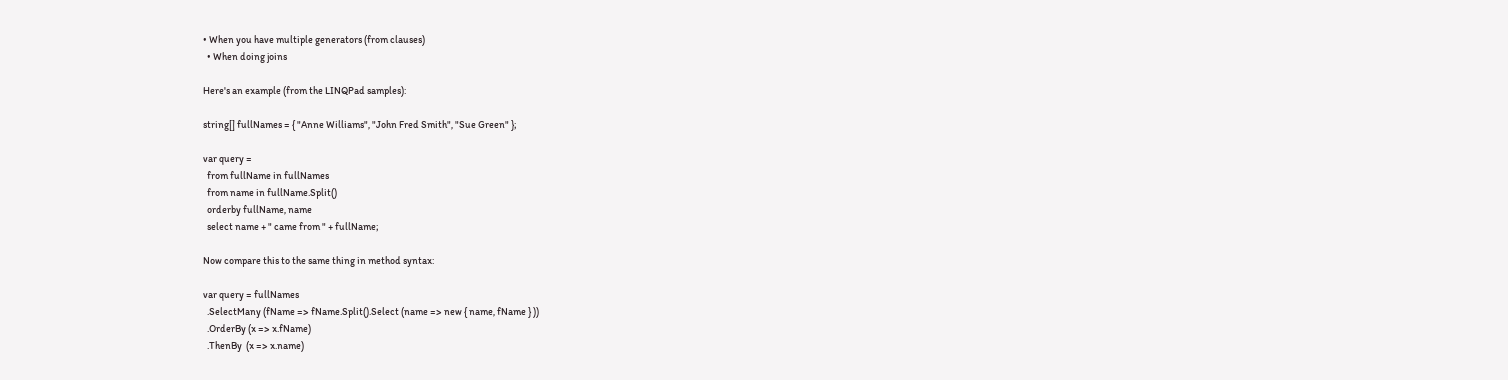• When you have multiple generators (from clauses)
  • When doing joins

Here's an example (from the LINQPad samples):

string[] fullNames = { "Anne Williams", "John Fred Smith", "Sue Green" };

var query =
  from fullName in fullNames
  from name in fullName.Split()
  orderby fullName, name
  select name + " came from " + fullName;

Now compare this to the same thing in method syntax:

var query = fullNames
  .SelectMany (fName => fName.Split().Select (name => new { name, fName } ))
  .OrderBy (x => x.fName)
  .ThenBy  (x => x.name)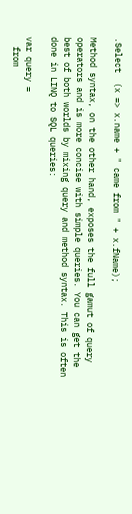.Select  (x => x.name + " came from " + x.fName);

Method syntax, on the other hand, exposes the full gamut of query operators and is more concise with simple queries. You can get the best of both worlds by mixing query and method syntax. This is often done in LINQ to SQL queries:

var query =
  from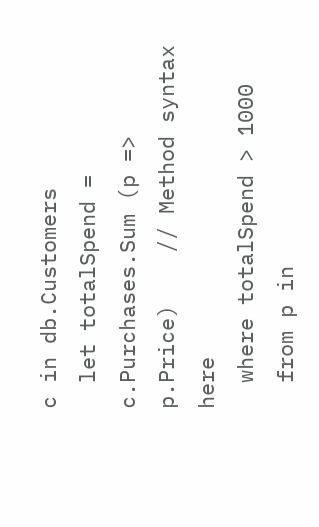c in db.Customers
  let totalSpend = c.Purchases.Sum (p => p.Price)    // Method syntax here
  where totalSpend > 1000
  from p in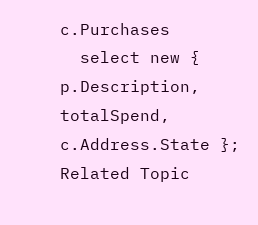c.Purchases
  select new { p.Description, totalSpend, c.Address.State };
Related Topic